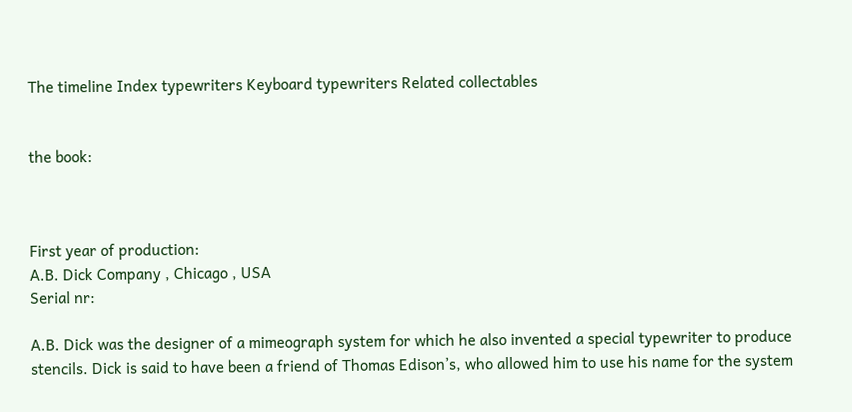The timeline Index typewriters Keyboard typewriters Related collectables


the book:



First year of production:
A.B. Dick Company , Chicago , USA
Serial nr:

A.B. Dick was the designer of a mimeograph system for which he also invented a special typewriter to produce stencils. Dick is said to have been a friend of Thomas Edison’s, who allowed him to use his name for the system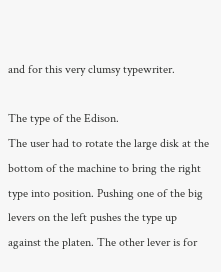and for this very clumsy typewriter.

The type of the Edison.
The user had to rotate the large disk at the bottom of the machine to bring the right type into position. Pushing one of the big levers on the left pushes the type up against the platen. The other lever is for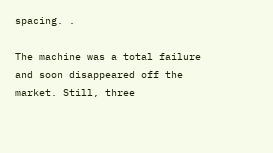spacing. .

The machine was a total failure and soon disappeared off the market. Still, three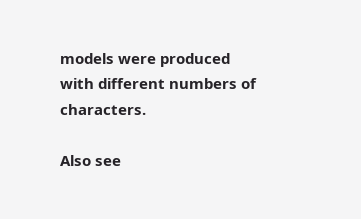models were produced with different numbers of characters.

Also see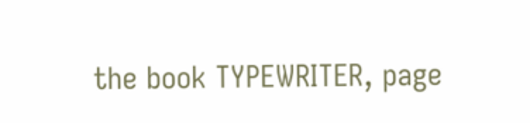the book TYPEWRITER, page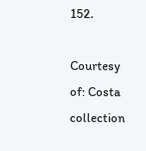152.

Courtesy of: Costa collection